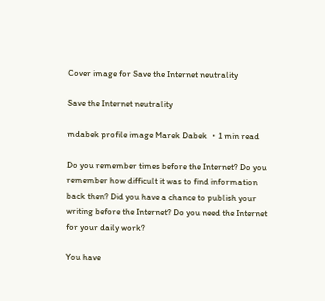Cover image for Save the Internet neutrality

Save the Internet neutrality

mdabek profile image Marek Dabek ・1 min read

Do you remember times before the Internet? Do you remember how difficult it was to find information back then? Did you have a chance to publish your writing before the Internet? Do you need the Internet for your daily work?

You have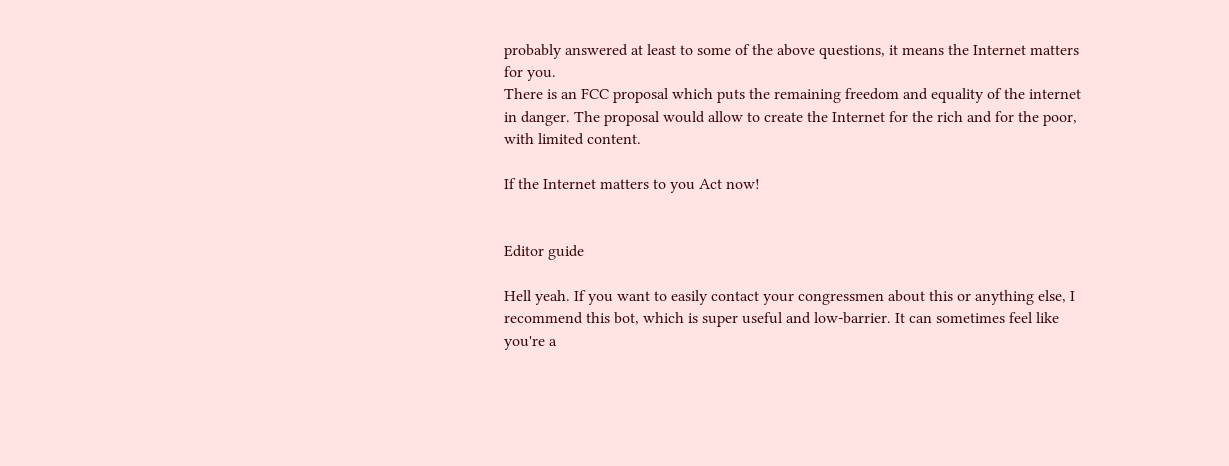probably answered at least to some of the above questions, it means the Internet matters for you.
There is an FCC proposal which puts the remaining freedom and equality of the internet in danger. The proposal would allow to create the Internet for the rich and for the poor, with limited content.

If the Internet matters to you Act now!


Editor guide

Hell yeah. If you want to easily contact your congressmen about this or anything else, I recommend this bot, which is super useful and low-barrier. It can sometimes feel like you're a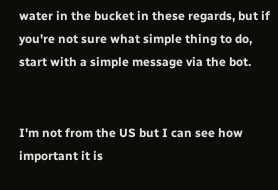water in the bucket in these regards, but if you're not sure what simple thing to do, start with a simple message via the bot.


I'm not from the US but I can see how important it is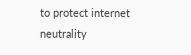to protect internet neutrality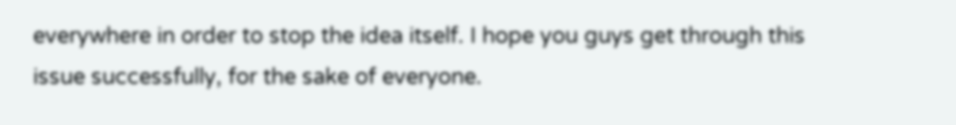everywhere in order to stop the idea itself. I hope you guys get through this issue successfully, for the sake of everyone.